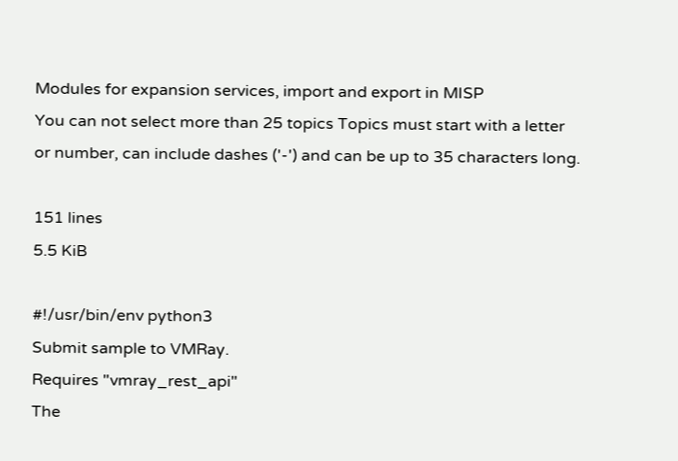Modules for expansion services, import and export in MISP
You can not select more than 25 topics Topics must start with a letter or number, can include dashes ('-') and can be up to 35 characters long.

151 lines
5.5 KiB

#!/usr/bin/env python3
Submit sample to VMRay.
Requires "vmray_rest_api"
The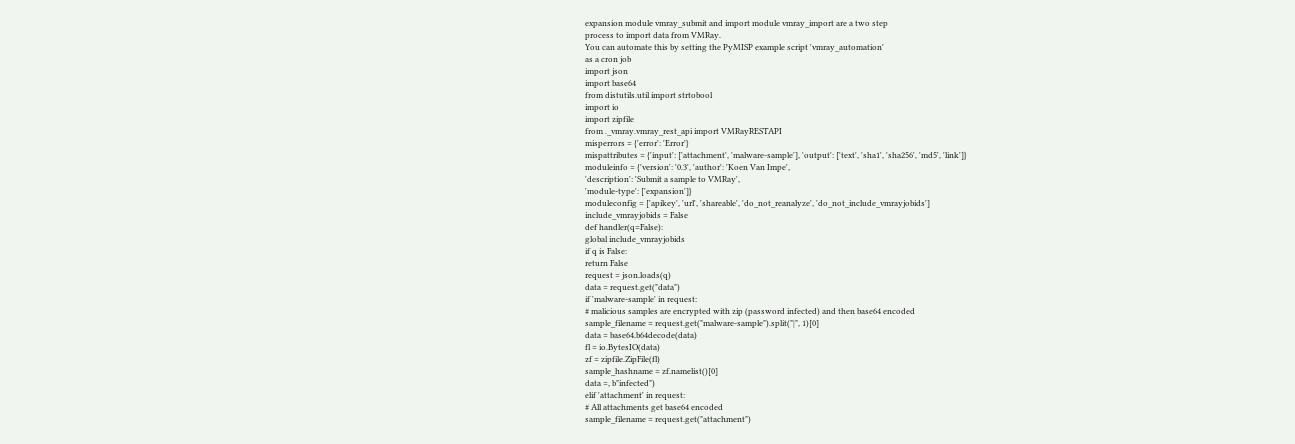expansion module vmray_submit and import module vmray_import are a two step
process to import data from VMRay.
You can automate this by setting the PyMISP example script 'vmray_automation'
as a cron job
import json
import base64
from distutils.util import strtobool
import io
import zipfile
from ._vmray.vmray_rest_api import VMRayRESTAPI
misperrors = {'error': 'Error'}
mispattributes = {'input': ['attachment', 'malware-sample'], 'output': ['text', 'sha1', 'sha256', 'md5', 'link']}
moduleinfo = {'version': '0.3', 'author': 'Koen Van Impe',
'description': 'Submit a sample to VMRay',
'module-type': ['expansion']}
moduleconfig = ['apikey', 'url', 'shareable', 'do_not_reanalyze', 'do_not_include_vmrayjobids']
include_vmrayjobids = False
def handler(q=False):
global include_vmrayjobids
if q is False:
return False
request = json.loads(q)
data = request.get("data")
if 'malware-sample' in request:
# malicious samples are encrypted with zip (password infected) and then base64 encoded
sample_filename = request.get("malware-sample").split("|", 1)[0]
data = base64.b64decode(data)
fl = io.BytesIO(data)
zf = zipfile.ZipFile(fl)
sample_hashname = zf.namelist()[0]
data =, b"infected")
elif 'attachment' in request:
# All attachments get base64 encoded
sample_filename = request.get("attachment")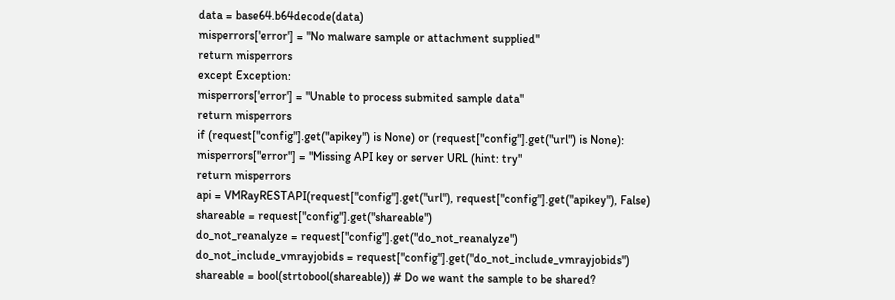data = base64.b64decode(data)
misperrors['error'] = "No malware sample or attachment supplied"
return misperrors
except Exception:
misperrors['error'] = "Unable to process submited sample data"
return misperrors
if (request["config"].get("apikey") is None) or (request["config"].get("url") is None):
misperrors["error"] = "Missing API key or server URL (hint: try"
return misperrors
api = VMRayRESTAPI(request["config"].get("url"), request["config"].get("apikey"), False)
shareable = request["config"].get("shareable")
do_not_reanalyze = request["config"].get("do_not_reanalyze")
do_not_include_vmrayjobids = request["config"].get("do_not_include_vmrayjobids")
shareable = bool(strtobool(shareable)) # Do we want the sample to be shared?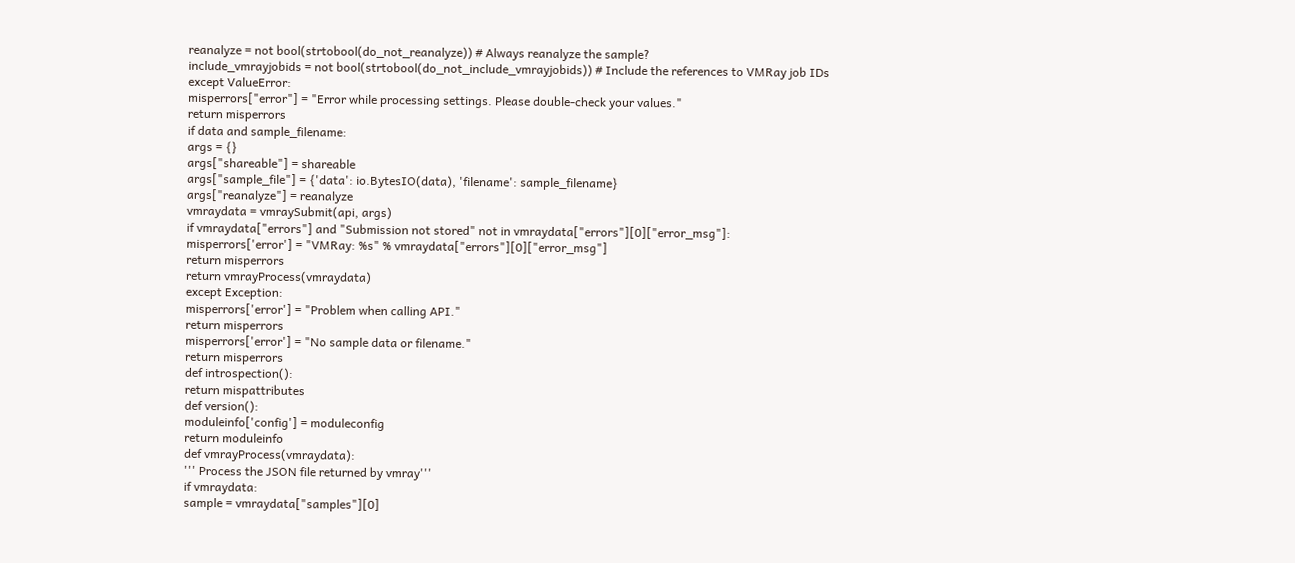reanalyze = not bool(strtobool(do_not_reanalyze)) # Always reanalyze the sample?
include_vmrayjobids = not bool(strtobool(do_not_include_vmrayjobids)) # Include the references to VMRay job IDs
except ValueError:
misperrors["error"] = "Error while processing settings. Please double-check your values."
return misperrors
if data and sample_filename:
args = {}
args["shareable"] = shareable
args["sample_file"] = {'data': io.BytesIO(data), 'filename': sample_filename}
args["reanalyze"] = reanalyze
vmraydata = vmraySubmit(api, args)
if vmraydata["errors"] and "Submission not stored" not in vmraydata["errors"][0]["error_msg"]:
misperrors['error'] = "VMRay: %s" % vmraydata["errors"][0]["error_msg"]
return misperrors
return vmrayProcess(vmraydata)
except Exception:
misperrors['error'] = "Problem when calling API."
return misperrors
misperrors['error'] = "No sample data or filename."
return misperrors
def introspection():
return mispattributes
def version():
moduleinfo['config'] = moduleconfig
return moduleinfo
def vmrayProcess(vmraydata):
''' Process the JSON file returned by vmray'''
if vmraydata:
sample = vmraydata["samples"][0]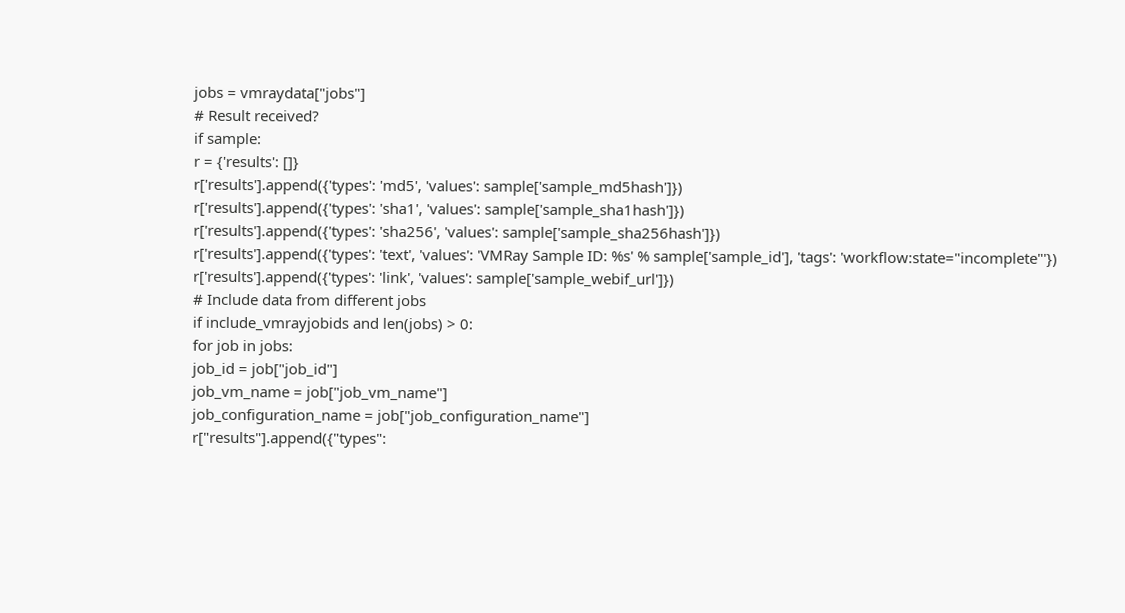jobs = vmraydata["jobs"]
# Result received?
if sample:
r = {'results': []}
r['results'].append({'types': 'md5', 'values': sample['sample_md5hash']})
r['results'].append({'types': 'sha1', 'values': sample['sample_sha1hash']})
r['results'].append({'types': 'sha256', 'values': sample['sample_sha256hash']})
r['results'].append({'types': 'text', 'values': 'VMRay Sample ID: %s' % sample['sample_id'], 'tags': 'workflow:state="incomplete"'})
r['results'].append({'types': 'link', 'values': sample['sample_webif_url']})
# Include data from different jobs
if include_vmrayjobids and len(jobs) > 0:
for job in jobs:
job_id = job["job_id"]
job_vm_name = job["job_vm_name"]
job_configuration_name = job["job_configuration_name"]
r["results"].append({"types":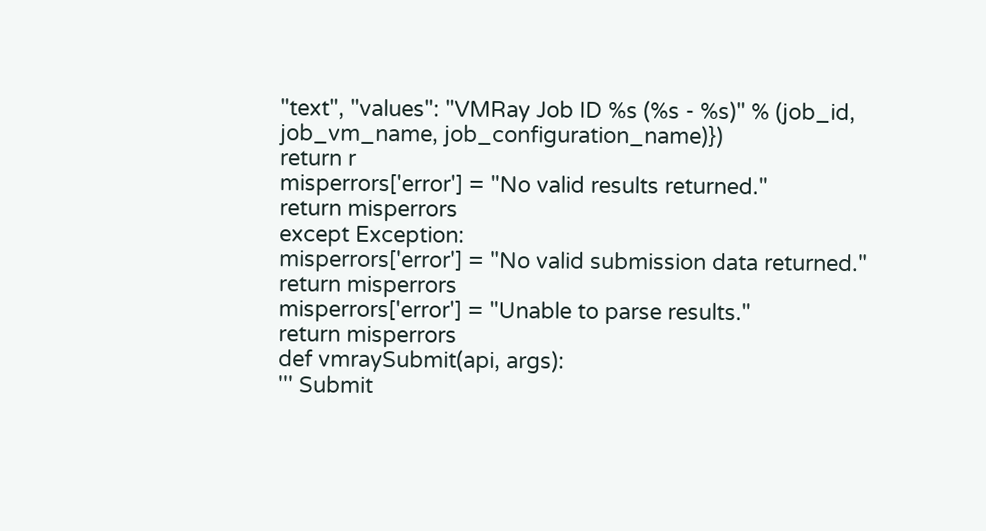"text", "values": "VMRay Job ID %s (%s - %s)" % (job_id, job_vm_name, job_configuration_name)})
return r
misperrors['error'] = "No valid results returned."
return misperrors
except Exception:
misperrors['error'] = "No valid submission data returned."
return misperrors
misperrors['error'] = "Unable to parse results."
return misperrors
def vmraySubmit(api, args):
''' Submit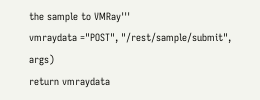the sample to VMRay'''
vmraydata ="POST", "/rest/sample/submit", args)
return vmraydata